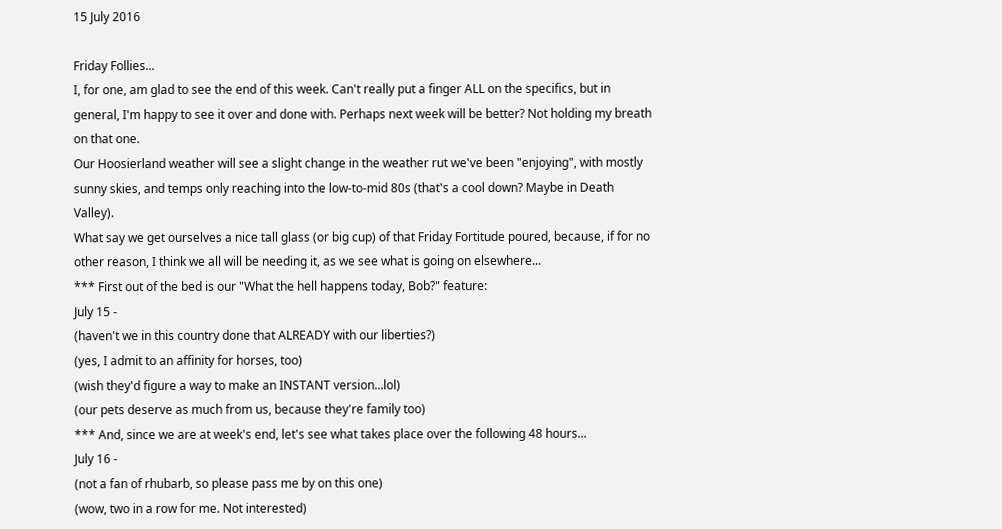15 July 2016

Friday Follies...
I, for one, am glad to see the end of this week. Can't really put a finger ALL on the specifics, but in general, I'm happy to see it over and done with. Perhaps next week will be better? Not holding my breath on that one.
Our Hoosierland weather will see a slight change in the weather rut we've been "enjoying", with mostly sunny skies, and temps only reaching into the low-to-mid 80s (that's a cool down? Maybe in Death Valley).
What say we get ourselves a nice tall glass (or big cup) of that Friday Fortitude poured, because, if for no other reason, I think we all will be needing it, as we see what is going on elsewhere...
*** First out of the bed is our "What the hell happens today, Bob?" feature:
July 15 -
(haven't we in this country done that ALREADY with our liberties?)
(yes, I admit to an affinity for horses, too)
(wish they'd figure a way to make an INSTANT version...lol)
(our pets deserve as much from us, because they're family too)
*** And, since we are at week's end, let's see what takes place over the following 48 hours...
July 16 -
(not a fan of rhubarb, so please pass me by on this one)
(wow, two in a row for me. Not interested)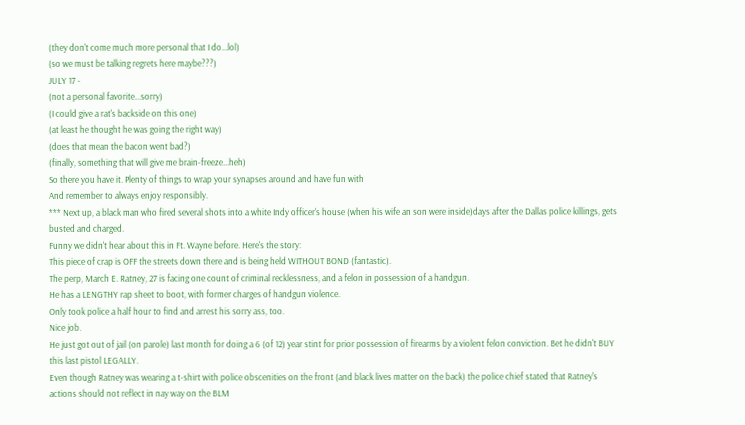(they don't come much more personal that I do...lol)
(so we must be talking regrets here maybe???)
JULY 17 -
(not a personal favorite...sorry)
(I could give a rat's backside on this one)
(at least he thought he was going the right way)
(does that mean the bacon went bad?)
(finally, something that will give me brain-freeze...heh)
So there you have it. Plenty of things to wrap your synapses around and have fun with
And remember to always enjoy responsibly.
*** Next up, a black man who fired several shots into a white Indy officer's house (when his wife an son were inside)days after the Dallas police killings, gets busted and charged.
Funny we didn't hear about this in Ft. Wayne before. Here's the story:
This piece of crap is OFF the streets down there and is being held WITHOUT BOND (fantastic).
The perp, March E. Ratney, 27 is facing one count of criminal recklessness, and a felon in possession of a handgun.
He has a LENGTHY rap sheet to boot, with former charges of handgun violence.
Only took police a half hour to find and arrest his sorry ass, too.
Nice job.
He just got out of jail (on parole) last month for doing a 6 (of 12) year stint for prior possession of firearms by a violent felon conviction. Bet he didn't BUY this last pistol LEGALLY.
Even though Ratney was wearing a t-shirt with police obscenities on the front (and black lives matter on the back) the police chief stated that Ratney's actions should not reflect in nay way on the BLM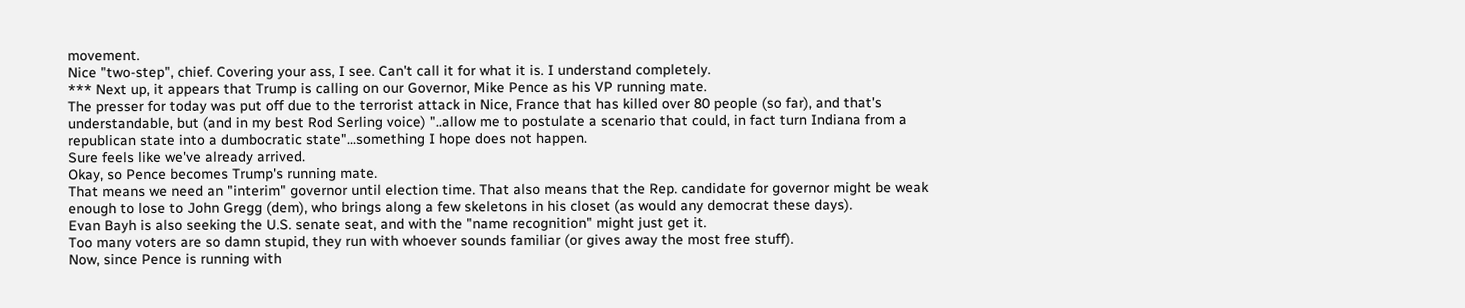movement.
Nice "two-step", chief. Covering your ass, I see. Can't call it for what it is. I understand completely.
*** Next up, it appears that Trump is calling on our Governor, Mike Pence as his VP running mate.
The presser for today was put off due to the terrorist attack in Nice, France that has killed over 80 people (so far), and that's understandable, but (and in my best Rod Serling voice) "..allow me to postulate a scenario that could, in fact turn Indiana from a republican state into a dumbocratic state"...something I hope does not happen.
Sure feels like we've already arrived.
Okay, so Pence becomes Trump's running mate.
That means we need an "interim" governor until election time. That also means that the Rep. candidate for governor might be weak enough to lose to John Gregg (dem), who brings along a few skeletons in his closet (as would any democrat these days).
Evan Bayh is also seeking the U.S. senate seat, and with the "name recognition" might just get it.
Too many voters are so damn stupid, they run with whoever sounds familiar (or gives away the most free stuff).
Now, since Pence is running with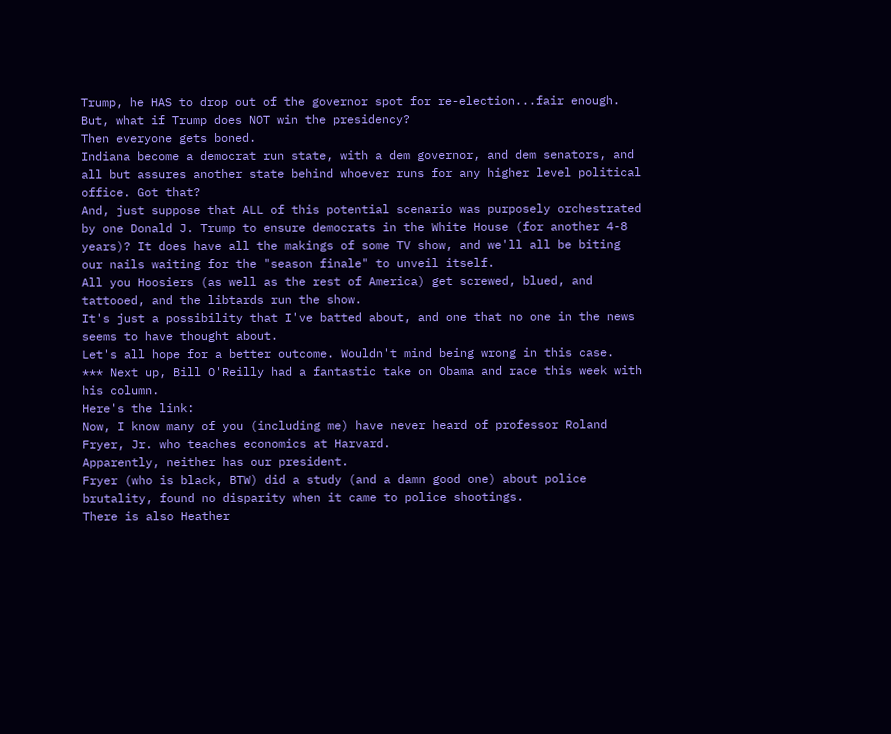Trump, he HAS to drop out of the governor spot for re-election...fair enough.
But, what if Trump does NOT win the presidency?
Then everyone gets boned.
Indiana become a democrat run state, with a dem governor, and dem senators, and all but assures another state behind whoever runs for any higher level political office. Got that?
And, just suppose that ALL of this potential scenario was purposely orchestrated by one Donald J. Trump to ensure democrats in the White House (for another 4-8 years)? It does have all the makings of some TV show, and we'll all be biting our nails waiting for the "season finale" to unveil itself.
All you Hoosiers (as well as the rest of America) get screwed, blued, and tattooed, and the libtards run the show.
It's just a possibility that I've batted about, and one that no one in the news seems to have thought about.
Let's all hope for a better outcome. Wouldn't mind being wrong in this case.
*** Next up, Bill O'Reilly had a fantastic take on Obama and race this week with his column.
Here's the link:
Now, I know many of you (including me) have never heard of professor Roland Fryer, Jr. who teaches economics at Harvard.
Apparently, neither has our president.
Fryer (who is black, BTW) did a study (and a damn good one) about police brutality, found no disparity when it came to police shootings.
There is also Heather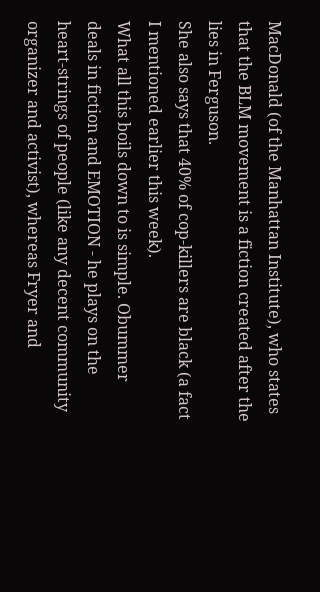MacDonald (of the Manhattan Institute), who states that the BLM movement is a fiction created after the lies in Ferguson.
She also says that 40% of cop-killers are black (a fact I mentioned earlier this week).
What all this boils down to is simple. Obummer deals in fiction and EMOTION - he plays on the heart-strings of people (like any decent community organizer and activist), whereas Fryer and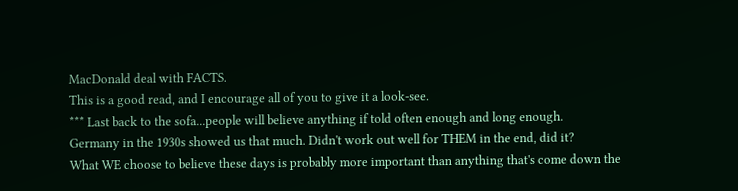MacDonald deal with FACTS.
This is a good read, and I encourage all of you to give it a look-see.
*** Last back to the sofa...people will believe anything if told often enough and long enough.
Germany in the 1930s showed us that much. Didn't work out well for THEM in the end, did it?
What WE choose to believe these days is probably more important than anything that's come down the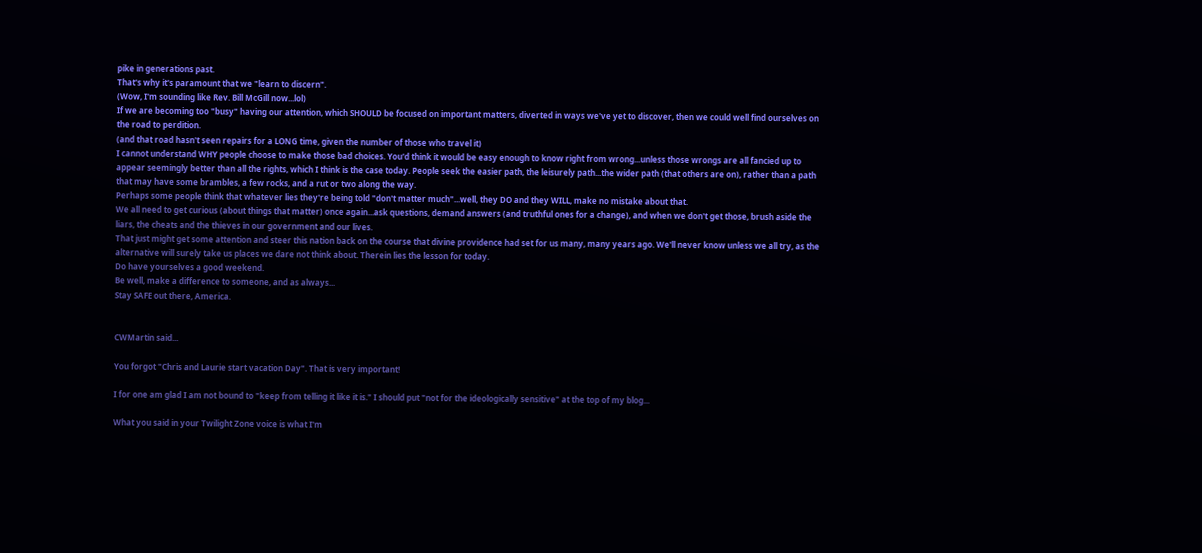pike in generations past.
That's why it's paramount that we "learn to discern".
(Wow, I'm sounding like Rev. Bill McGill now...lol)
If we are becoming too "busy" having our attention, which SHOULD be focused on important matters, diverted in ways we've yet to discover, then we could well find ourselves on the road to perdition.
(and that road hasn't seen repairs for a LONG time, given the number of those who travel it)
I cannot understand WHY people choose to make those bad choices. You'd think it would be easy enough to know right from wrong...unless those wrongs are all fancied up to appear seemingly better than all the rights, which I think is the case today. People seek the easier path, the leisurely path...the wider path (that others are on), rather than a path that may have some brambles, a few rocks, and a rut or two along the way.
Perhaps some people think that whatever lies they're being told "don't matter much"...well, they DO and they WILL, make no mistake about that.
We all need to get curious (about things that matter) once again...ask questions, demand answers (and truthful ones for a change), and when we don't get those, brush aside the liars, the cheats and the thieves in our government and our lives.
That just might get some attention and steer this nation back on the course that divine providence had set for us many, many years ago. We'll never know unless we all try, as the alternative will surely take us places we dare not think about. Therein lies the lesson for today.
Do have yourselves a good weekend.
Be well, make a difference to someone, and as always...
Stay SAFE out there, America.


CWMartin said...

You forgot "Chris and Laurie start vacation Day". That is very important!

I for one am glad I am not bound to "keep from telling it like it is." I should put "not for the ideologically sensitive" at the top of my blog...

What you said in your Twilight Zone voice is what I'm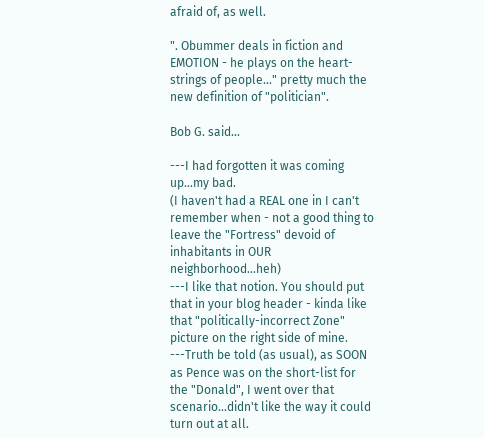afraid of, as well.

". Obummer deals in fiction and EMOTION - he plays on the heart-strings of people..." pretty much the new definition of "politician".

Bob G. said...

---I had forgotten it was coming up...my bad.
(I haven't had a REAL one in I can't remember when - not a good thing to leave the "Fortress" devoid of inhabitants in OUR neighborhood...heh)
---I like that notion. You should put that in your blog header - kinda like that "politically-incorrect Zone" picture on the right side of mine.
---Truth be told (as usual), as SOON as Pence was on the short-list for the "Donald", I went over that scenario...didn't like the way it could turn out at all.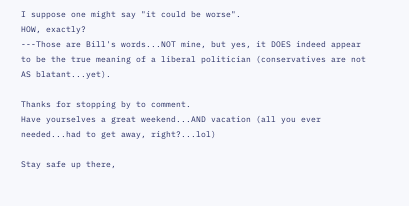I suppose one might say "it could be worse".
HOW, exactly?
---Those are Bill's words...NOT mine, but yes, it DOES indeed appear to be the true meaning of a liberal politician (conservatives are not AS blatant...yet).

Thanks for stopping by to comment.
Have yourselves a great weekend...AND vacation (all you ever needed...had to get away, right?...lol)

Stay safe up there,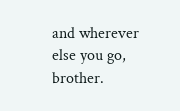and wherever else you go, brother.